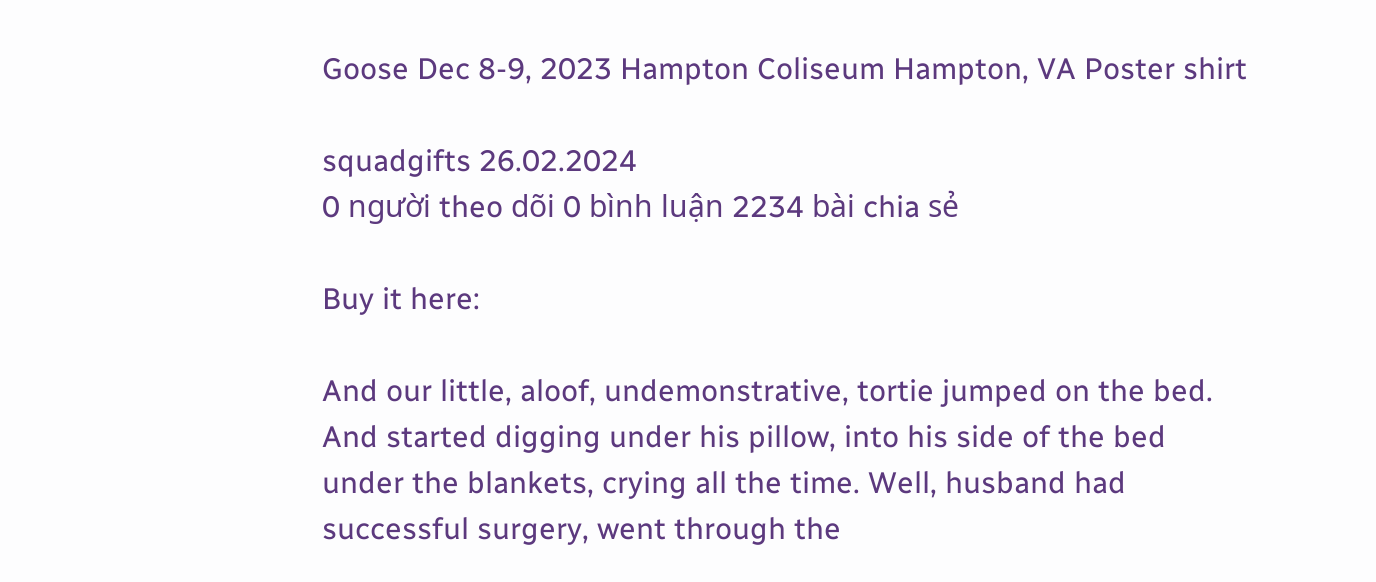Goose Dec 8-9, 2023 Hampton Coliseum Hampton, VA Poster shirt

squadgifts 26.02.2024
0 người theo dõi 0 bình luận 2234 bài chia sẻ

Buy it here:

And our little, aloof, undemonstrative, tortie jumped on the bed. And started digging under his pillow, into his side of the bed under the blankets, crying all the time. Well, husband had successful surgery, went through the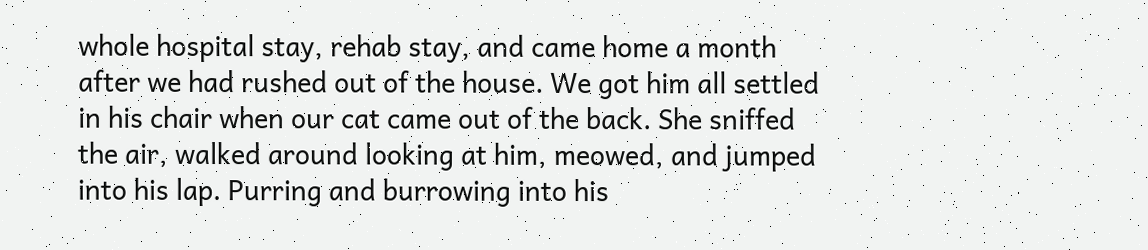whole hospital stay, rehab stay, and came home a month after we had rushed out of the house. We got him all settled in his chair when our cat came out of the back. She sniffed the air, walked around looking at him, meowed, and jumped into his lap. Purring and burrowing into his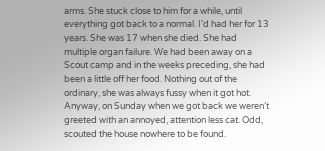arms. She stuck close to him for a while, until everything got back to a normal. I’d had her for 13 years. She was 17 when she died. She had multiple organ failure. We had been away on a Scout camp and in the weeks preceding, she had been a little off her food. Nothing out of the ordinary, she was always fussy when it got hot. Anyway, on Sunday when we got back we weren’t greeted with an annoyed, attention less cat. Odd, scouted the house nowhere to be found.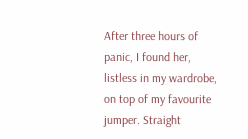After three hours of panic, I found her, listless in my wardrobe, on top of my favourite jumper. Straight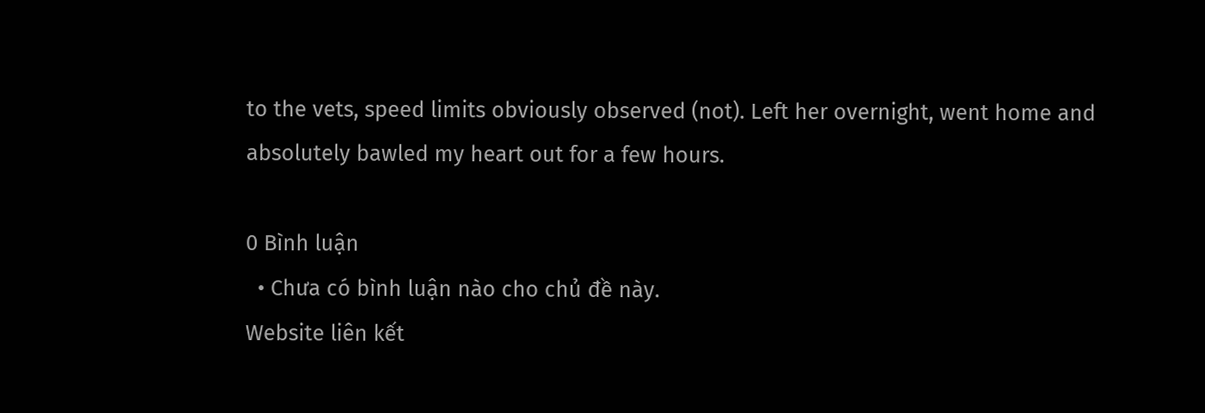to the vets, speed limits obviously observed (not). Left her overnight, went home and absolutely bawled my heart out for a few hours.

0 Bình luận
  • Chưa có bình luận nào cho chủ đề này.
Website liên kết